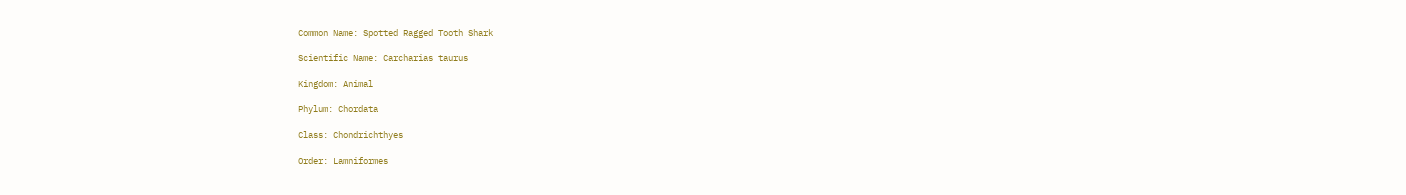Common Name: Spotted Ragged Tooth Shark

Scientific Name: Carcharias taurus

Kingdom: Animal

Phylum: Chordata

Class: Chondrichthyes

Order: Lamniformes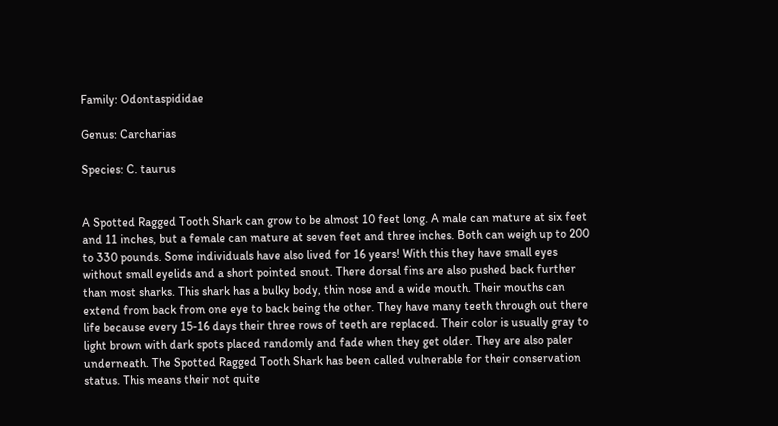Family: Odontaspididae

Genus: Carcharias

Species: C. taurus


A Spotted Ragged Tooth Shark can grow to be almost 10 feet long. A male can mature at six feet and 11 inches, but a female can mature at seven feet and three inches. Both can weigh up to 200 to 330 pounds. Some individuals have also lived for 16 years! With this they have small eyes without small eyelids and a short pointed snout. There dorsal fins are also pushed back further than most sharks. This shark has a bulky body, thin nose and a wide mouth. Their mouths can extend from back from one eye to back being the other. They have many teeth through out there life because every 15-16 days their three rows of teeth are replaced. Their color is usually gray to light brown with dark spots placed randomly and fade when they get older. They are also paler underneath. The Spotted Ragged Tooth Shark has been called vulnerable for their conservation status. This means their not quite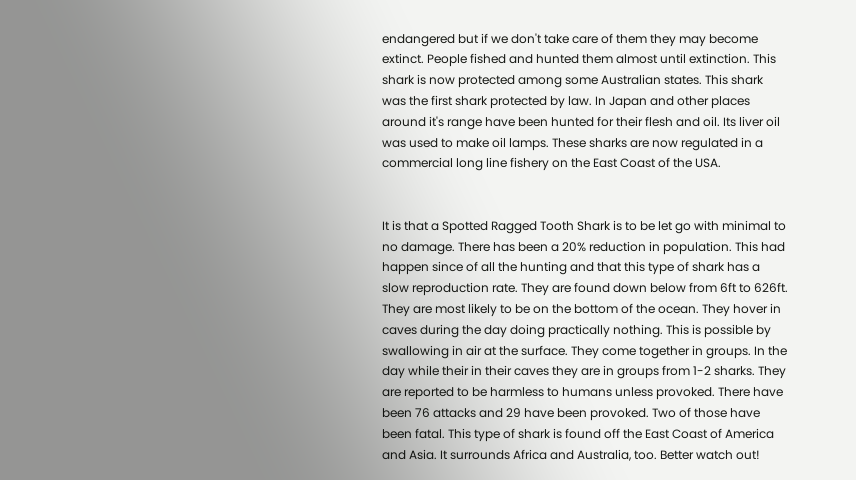endangered but if we don't take care of them they may become extinct. People fished and hunted them almost until extinction. This shark is now protected among some Australian states. This shark was the first shark protected by law. In Japan and other places around it's range have been hunted for their flesh and oil. Its liver oil was used to make oil lamps. These sharks are now regulated in a commercial long line fishery on the East Coast of the USA.


It is that a Spotted Ragged Tooth Shark is to be let go with minimal to no damage. There has been a 20% reduction in population. This had happen since of all the hunting and that this type of shark has a slow reproduction rate. They are found down below from 6ft to 626ft. They are most likely to be on the bottom of the ocean. They hover in caves during the day doing practically nothing. This is possible by swallowing in air at the surface. They come together in groups. In the day while their in their caves they are in groups from 1-2 sharks. They are reported to be harmless to humans unless provoked. There have been 76 attacks and 29 have been provoked. Two of those have been fatal. This type of shark is found off the East Coast of America and Asia. It surrounds Africa and Australia, too. Better watch out!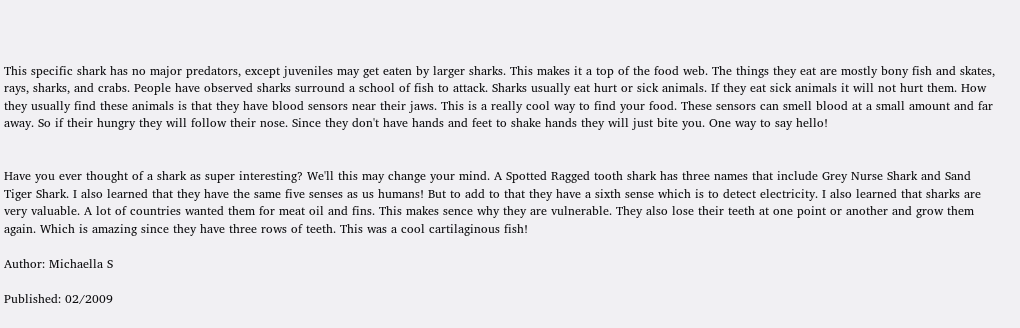This specific shark has no major predators, except juveniles may get eaten by larger sharks. This makes it a top of the food web. The things they eat are mostly bony fish and skates, rays, sharks, and crabs. People have observed sharks surround a school of fish to attack. Sharks usually eat hurt or sick animals. If they eat sick animals it will not hurt them. How they usually find these animals is that they have blood sensors near their jaws. This is a really cool way to find your food. These sensors can smell blood at a small amount and far away. So if their hungry they will follow their nose. Since they don't have hands and feet to shake hands they will just bite you. One way to say hello!


Have you ever thought of a shark as super interesting? We'll this may change your mind. A Spotted Ragged tooth shark has three names that include Grey Nurse Shark and Sand Tiger Shark. I also learned that they have the same five senses as us humans! But to add to that they have a sixth sense which is to detect electricity. I also learned that sharks are very valuable. A lot of countries wanted them for meat oil and fins. This makes sence why they are vulnerable. They also lose their teeth at one point or another and grow them again. Which is amazing since they have three rows of teeth. This was a cool cartilaginous fish!

Author: Michaella S

Published: 02/2009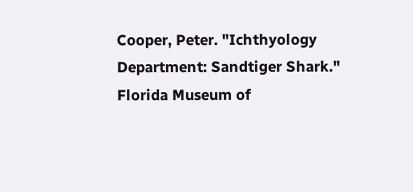Cooper, Peter. "Ichthyology Department: Sandtiger Shark." Florida Museum of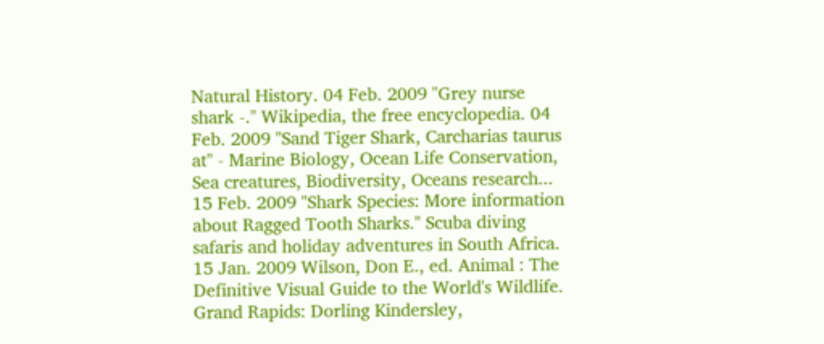Natural History. 04 Feb. 2009 "Grey nurse shark -." Wikipedia, the free encyclopedia. 04 Feb. 2009 "Sand Tiger Shark, Carcharias taurus at" - Marine Biology, Ocean Life Conservation, Sea creatures, Biodiversity, Oceans research... 15 Feb. 2009 "Shark Species: More information about Ragged Tooth Sharks." Scuba diving safaris and holiday adventures in South Africa. 15 Jan. 2009 Wilson, Don E., ed. Animal : The Definitive Visual Guide to the World's Wildlife. Grand Rapids: Dorling Kindersley,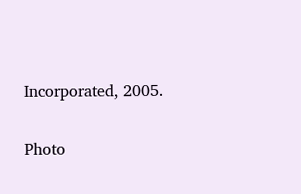Incorporated, 2005.


Photo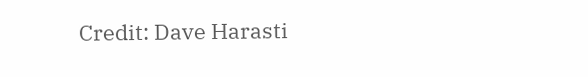Credit: Dave Harasti